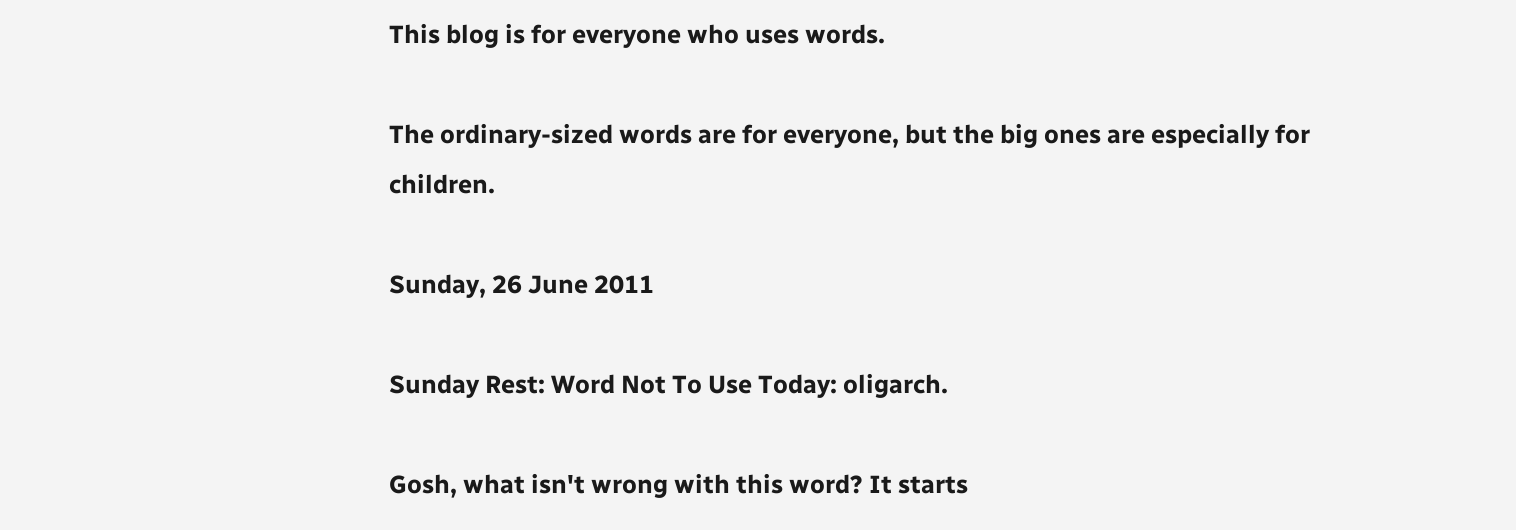This blog is for everyone who uses words.

The ordinary-sized words are for everyone, but the big ones are especially for children.

Sunday, 26 June 2011

Sunday Rest: Word Not To Use Today: oligarch.

Gosh, what isn't wrong with this word? It starts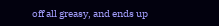off all greasy, and ends up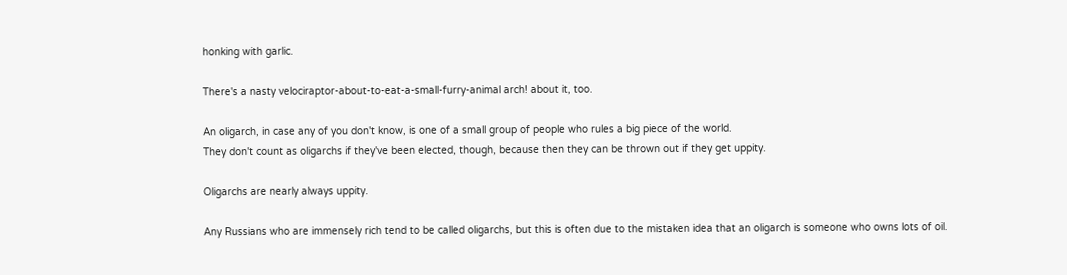honking with garlic.

There's a nasty velociraptor-about-to-eat-a-small-furry-animal arch! about it, too.

An oligarch, in case any of you don't know, is one of a small group of people who rules a big piece of the world.
They don't count as oligarchs if they've been elected, though, because then they can be thrown out if they get uppity.

Oligarchs are nearly always uppity.

Any Russians who are immensely rich tend to be called oligarchs, but this is often due to the mistaken idea that an oligarch is someone who owns lots of oil.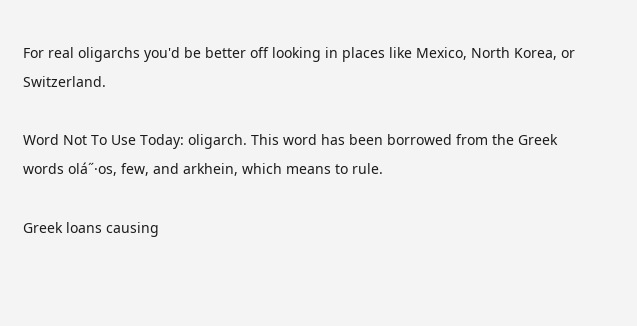For real oligarchs you'd be better off looking in places like Mexico, North Korea, or Switzerland.

Word Not To Use Today: oligarch. This word has been borrowed from the Greek words olá˝·os, few, and arkhein, which means to rule.

Greek loans causing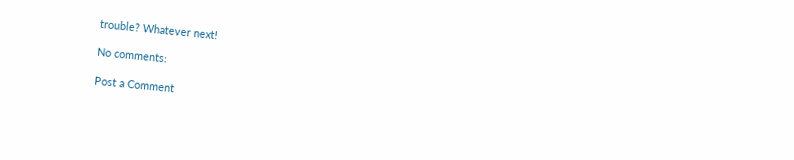trouble? Whatever next!

No comments:

Post a Comment